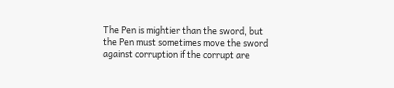The Pen is mightier than the sword, but the Pen must sometimes move the sword against corruption if the corrupt are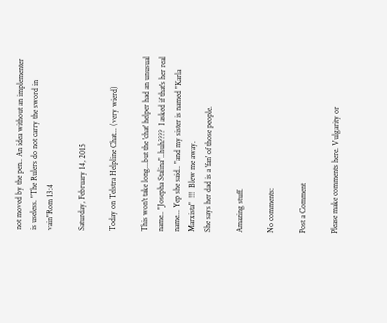not moved by the pen.. An idea without an implementer is useless. "The Rulers do not carry the sword in vain"Rom 13:4

Saturday, February 14, 2015

Today on Telstra Helpline Chat... (very wierd)

This won't take long...but the 'chat' helper had an unusual name.. "Josepha Stalina"..huh????  I asked if that's her real name... Yep she said.. "and my sister is named "Karla Marxista"  !!!  Blew me away.
She says her dad is a 'fan' of those people.

Amazing stuff.

No comments:

Post a Comment

Please make comments here. Vulgarity or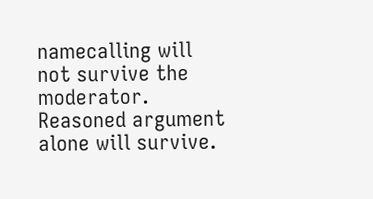namecalling will not survive the moderator. Reasoned argument alone will survive.